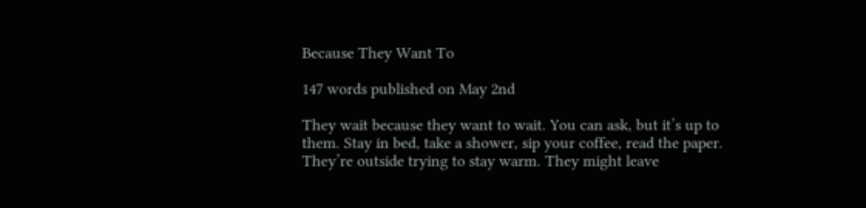Because They Want To

147 words published on May 2nd

They wait because they want to wait. You can ask, but it’s up to them. Stay in bed, take a shower, sip your coffee, read the paper. They’re outside trying to stay warm. They might leave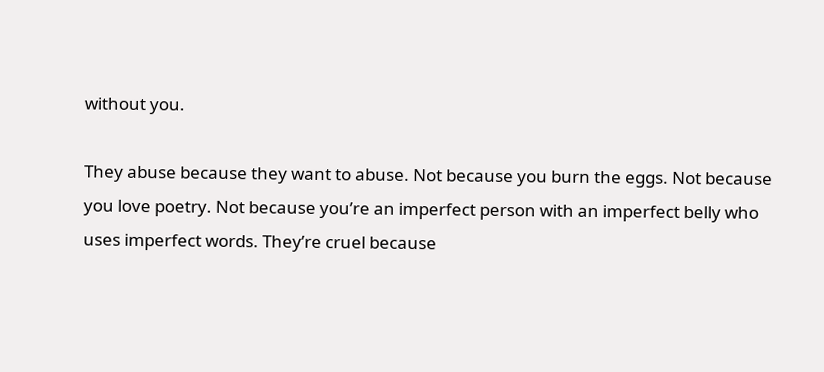without you.

They abuse because they want to abuse. Not because you burn the eggs. Not because you love poetry. Not because you’re an imperfect person with an imperfect belly who uses imperfect words. They’re cruel because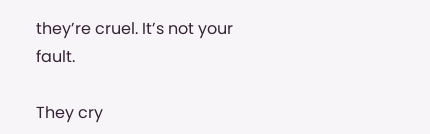they’re cruel. It’s not your fault.

They cry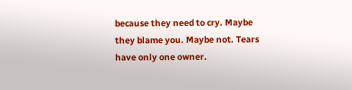because they need to cry. Maybe they blame you. Maybe not. Tears have only one owner.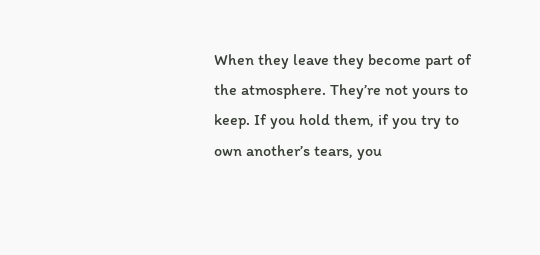When they leave they become part of the atmosphere. They’re not yours to keep. If you hold them, if you try to own another’s tears, you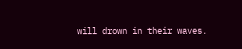will drown in their waves.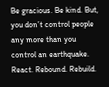Be gracious. Be kind. But, you don’t control people any more than you control an earthquake. React. Rebound. Rebuild.